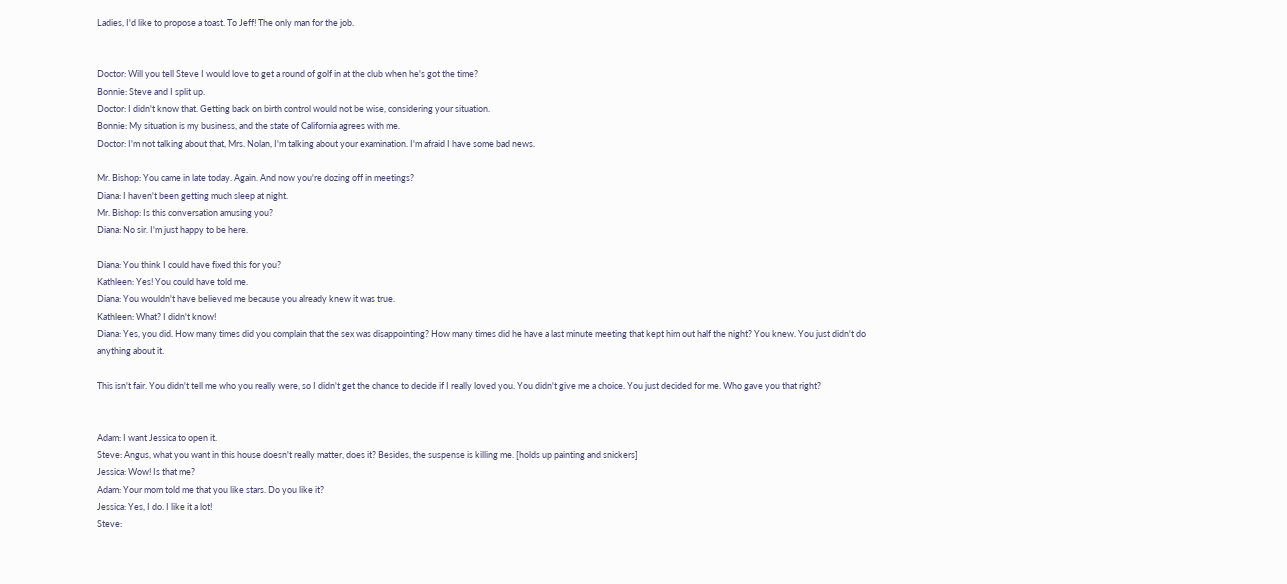Ladies, I'd like to propose a toast. To Jeff! The only man for the job.


Doctor: Will you tell Steve I would love to get a round of golf in at the club when he's got the time?
Bonnie: Steve and I split up.
Doctor: I didn't know that. Getting back on birth control would not be wise, considering your situation.
Bonnie: My situation is my business, and the state of California agrees with me.
Doctor: I'm not talking about that, Mrs. Nolan, I'm talking about your examination. I'm afraid I have some bad news.

Mr. Bishop: You came in late today. Again. And now you're dozing off in meetings?
Diana: I haven't been getting much sleep at night.
Mr. Bishop: Is this conversation amusing you?
Diana: No sir. I'm just happy to be here.

Diana: You think I could have fixed this for you?
Kathleen: Yes! You could have told me.
Diana: You wouldn't have believed me because you already knew it was true.
Kathleen: What? I didn't know!
Diana: Yes, you did. How many times did you complain that the sex was disappointing? How many times did he have a last minute meeting that kept him out half the night? You knew. You just didn't do anything about it.

This isn't fair. You didn't tell me who you really were, so I didn't get the chance to decide if I really loved you. You didn't give me a choice. You just decided for me. Who gave you that right?


Adam: I want Jessica to open it.
Steve: Angus, what you want in this house doesn't really matter, does it? Besides, the suspense is killing me. [holds up painting and snickers]
Jessica: Wow! Is that me?
Adam: Your mom told me that you like stars. Do you like it?
Jessica: Yes, I do. I like it a lot!
Steve: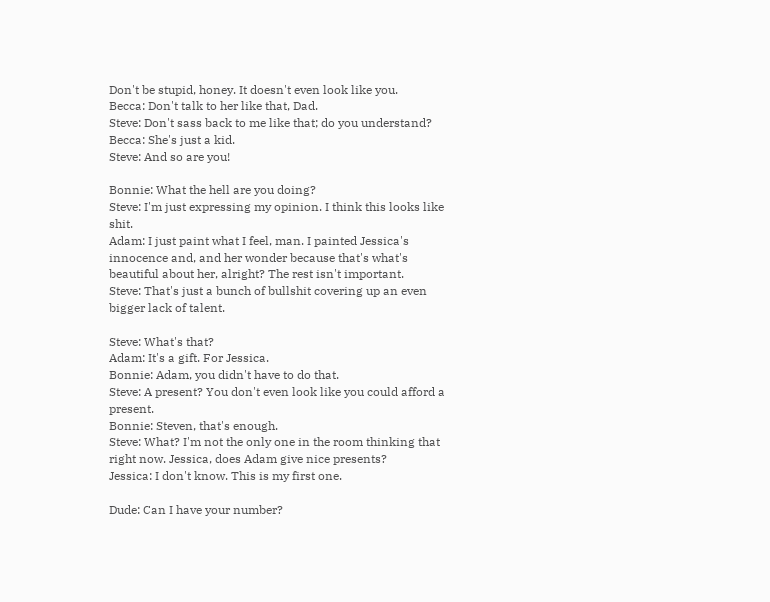Don't be stupid, honey. It doesn't even look like you.
Becca: Don't talk to her like that, Dad.
Steve: Don't sass back to me like that; do you understand?
Becca: She's just a kid.
Steve: And so are you!

Bonnie: What the hell are you doing?
Steve: I'm just expressing my opinion. I think this looks like shit.
Adam: I just paint what I feel, man. I painted Jessica's innocence and, and her wonder because that's what's beautiful about her, alright? The rest isn't important.
Steve: That's just a bunch of bullshit covering up an even bigger lack of talent.

Steve: What's that?
Adam: It's a gift. For Jessica.
Bonnie: Adam, you didn't have to do that.
Steve: A present? You don't even look like you could afford a present.
Bonnie: Steven, that's enough.
Steve: What? I'm not the only one in the room thinking that right now. Jessica, does Adam give nice presents?
Jessica: I don't know. This is my first one.

Dude: Can I have your number?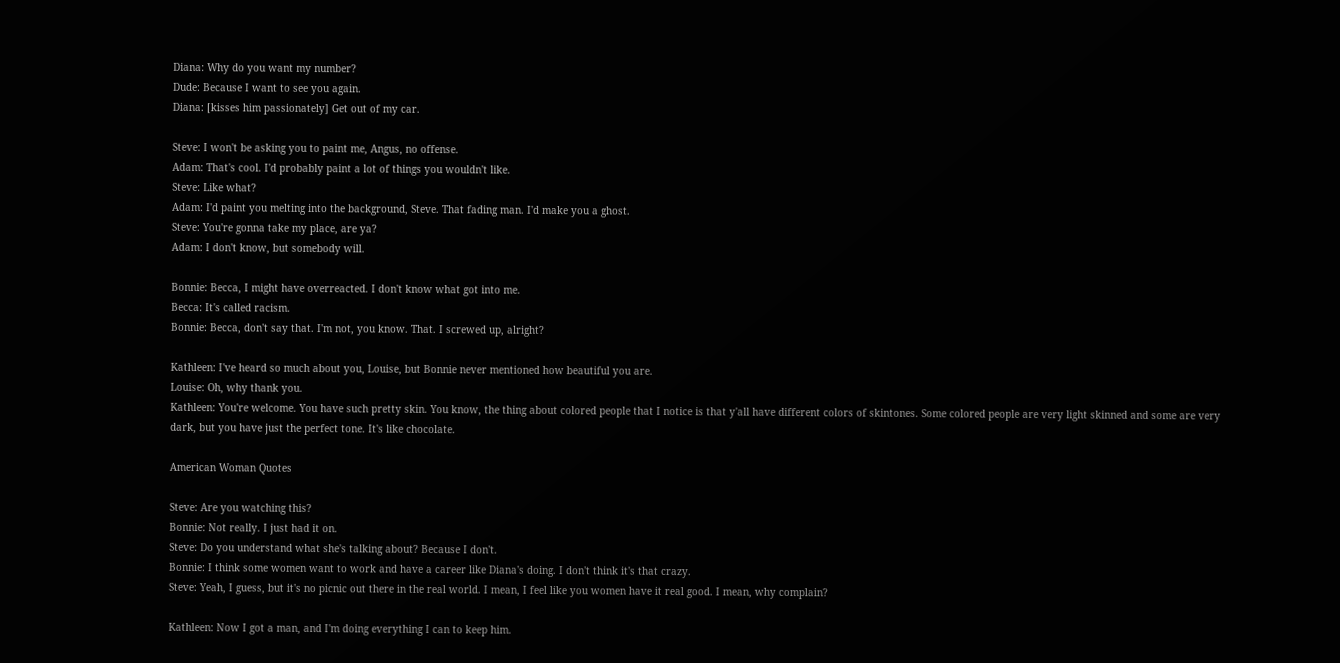Diana: Why do you want my number?
Dude: Because I want to see you again.
Diana: [kisses him passionately] Get out of my car.

Steve: I won't be asking you to paint me, Angus, no offense.
Adam: That's cool. I'd probably paint a lot of things you wouldn't like.
Steve: Like what?
Adam: I'd paint you melting into the background, Steve. That fading man. I'd make you a ghost.
Steve: You're gonna take my place, are ya?
Adam: I don't know, but somebody will.

Bonnie: Becca, I might have overreacted. I don't know what got into me.
Becca: It's called racism.
Bonnie: Becca, don't say that. I'm not, you know. That. I screwed up, alright?

Kathleen: I've heard so much about you, Louise, but Bonnie never mentioned how beautiful you are.
Louise: Oh, why thank you.
Kathleen: You're welcome. You have such pretty skin. You know, the thing about colored people that I notice is that y'all have different colors of skintones. Some colored people are very light skinned and some are very dark, but you have just the perfect tone. It's like chocolate.

American Woman Quotes

Steve: Are you watching this?
Bonnie: Not really. I just had it on.
Steve: Do you understand what she's talking about? Because I don't.
Bonnie: I think some women want to work and have a career like Diana's doing. I don't think it's that crazy.
Steve: Yeah, I guess, but it's no picnic out there in the real world. I mean, I feel like you women have it real good. I mean, why complain?

Kathleen: Now I got a man, and I'm doing everything I can to keep him.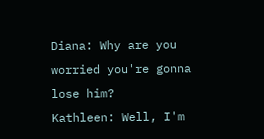Diana: Why are you worried you're gonna lose him?
Kathleen: Well, I'm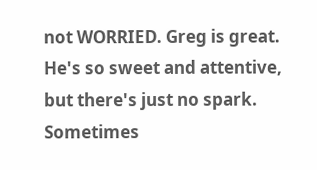not WORRIED. Greg is great. He's so sweet and attentive, but there's just no spark. Sometimes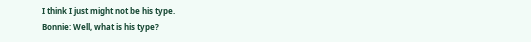I think I just might not be his type.
Bonnie: Well, what is his type?